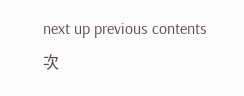next up previous contents
次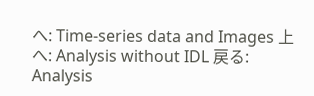へ: Time-series data and Images 上へ: Analysis without IDL 戻る: Analysis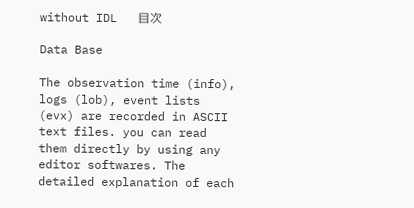without IDL   目次

Data Base

The observation time (info), logs (lob), event lists (evx) are recorded in ASCII text files. you can read them directly by using any editor softwares. The detailed explanation of each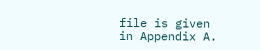file is given in Appendix A.